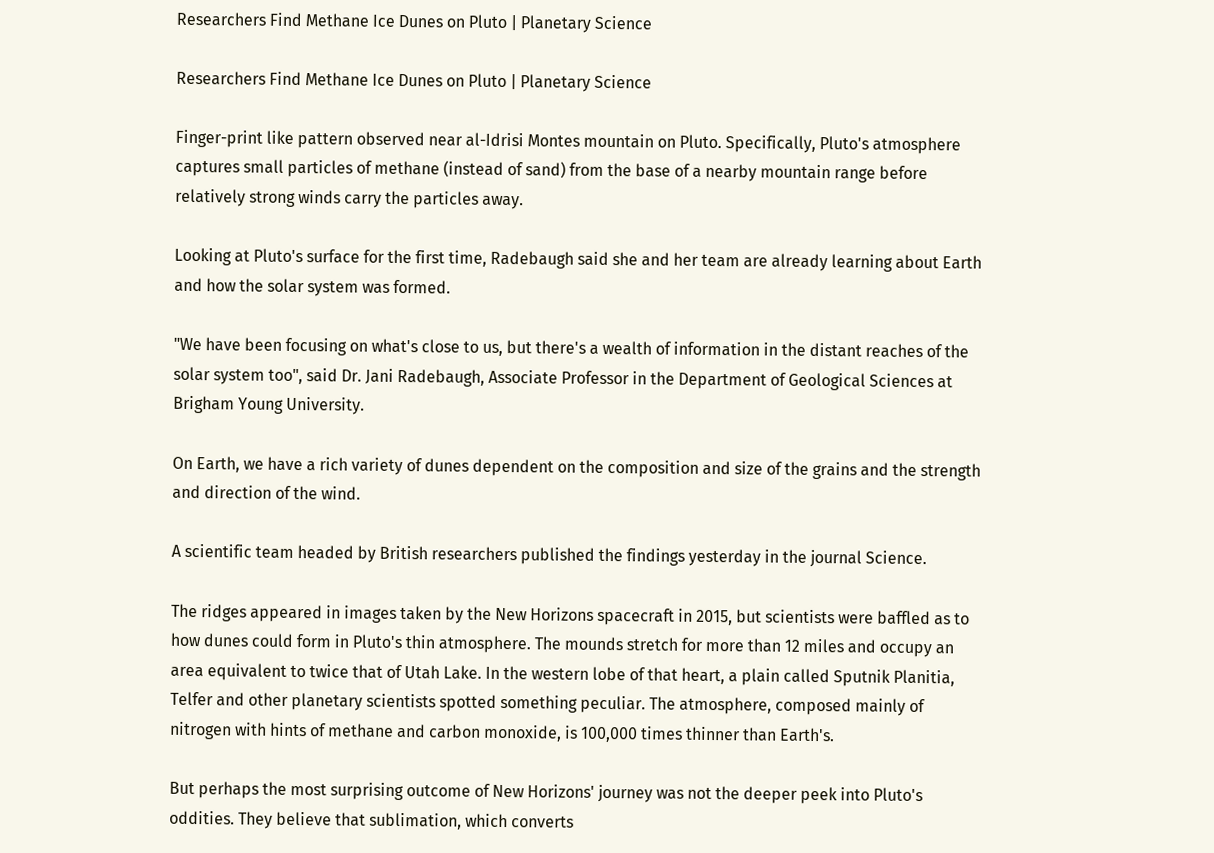Researchers Find Methane Ice Dunes on Pluto | Planetary Science

Researchers Find Methane Ice Dunes on Pluto | Planetary Science

Finger-print like pattern observed near al-Idrisi Montes mountain on Pluto. Specifically, Pluto's atmosphere captures small particles of methane (instead of sand) from the base of a nearby mountain range before relatively strong winds carry the particles away.

Looking at Pluto's surface for the first time, Radebaugh said she and her team are already learning about Earth and how the solar system was formed.

"We have been focusing on what's close to us, but there's a wealth of information in the distant reaches of the solar system too", said Dr. Jani Radebaugh, Associate Professor in the Department of Geological Sciences at Brigham Young University.

On Earth, we have a rich variety of dunes dependent on the composition and size of the grains and the strength and direction of the wind.

A scientific team headed by British researchers published the findings yesterday in the journal Science.

The ridges appeared in images taken by the New Horizons spacecraft in 2015, but scientists were baffled as to how dunes could form in Pluto's thin atmosphere. The mounds stretch for more than 12 miles and occupy an area equivalent to twice that of Utah Lake. In the western lobe of that heart, a plain called Sputnik Planitia, Telfer and other planetary scientists spotted something peculiar. The atmosphere, composed mainly of nitrogen with hints of methane and carbon monoxide, is 100,000 times thinner than Earth's.

But perhaps the most surprising outcome of New Horizons' journey was not the deeper peek into Pluto's oddities. They believe that sublimation, which converts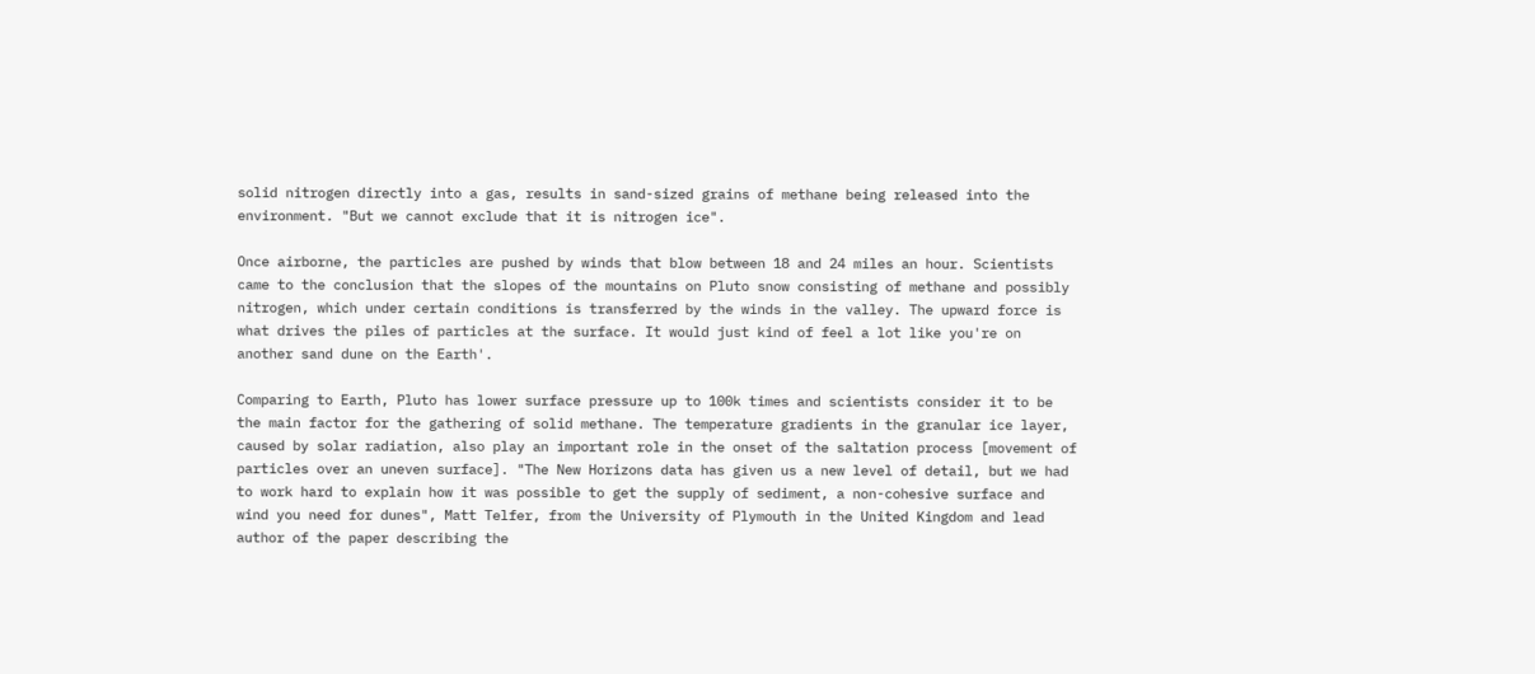solid nitrogen directly into a gas, results in sand-sized grains of methane being released into the environment. "But we cannot exclude that it is nitrogen ice".

Once airborne, the particles are pushed by winds that blow between 18 and 24 miles an hour. Scientists came to the conclusion that the slopes of the mountains on Pluto snow consisting of methane and possibly nitrogen, which under certain conditions is transferred by the winds in the valley. The upward force is what drives the piles of particles at the surface. It would just kind of feel a lot like you're on another sand dune on the Earth'.

Comparing to Earth, Pluto has lower surface pressure up to 100k times and scientists consider it to be the main factor for the gathering of solid methane. The temperature gradients in the granular ice layer, caused by solar radiation, also play an important role in the onset of the saltation process [movement of particles over an uneven surface]. "The New Horizons data has given us a new level of detail, but we had to work hard to explain how it was possible to get the supply of sediment, a non-cohesive surface and wind you need for dunes", Matt Telfer, from the University of Plymouth in the United Kingdom and lead author of the paper describing the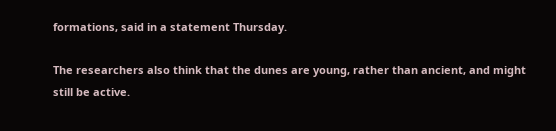formations, said in a statement Thursday.

The researchers also think that the dunes are young, rather than ancient, and might still be active.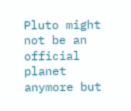Pluto might not be an official planet anymore but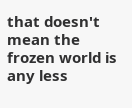that doesn't mean the frozen world is any less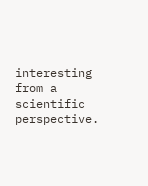interesting from a scientific perspective.